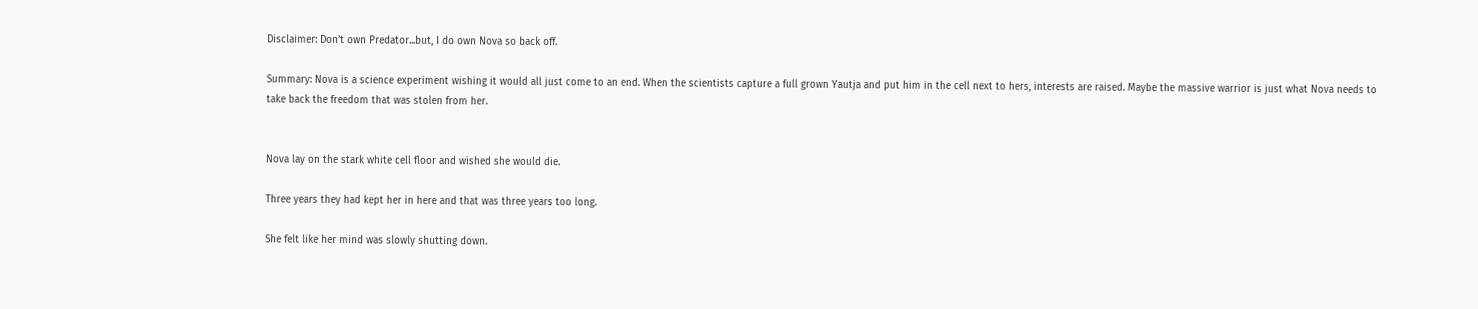Disclaimer: Don't own Predator...but, I do own Nova so back off.

Summary: Nova is a science experiment wishing it would all just come to an end. When the scientists capture a full grown Yautja and put him in the cell next to hers, interests are raised. Maybe the massive warrior is just what Nova needs to take back the freedom that was stolen from her.


Nova lay on the stark white cell floor and wished she would die.

Three years they had kept her in here and that was three years too long.

She felt like her mind was slowly shutting down.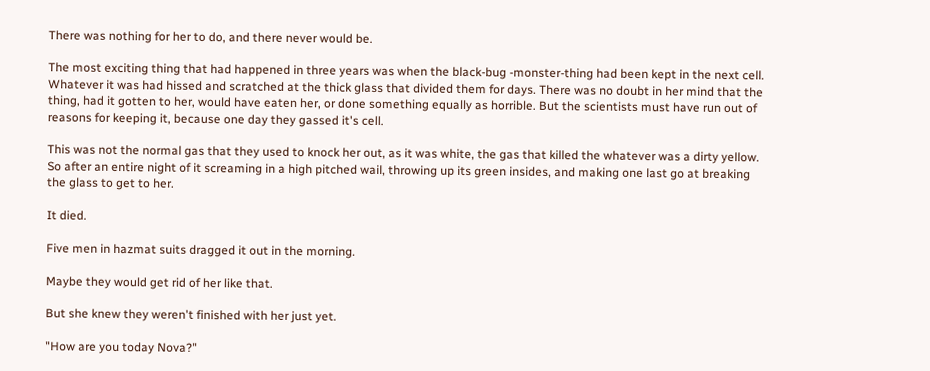There was nothing for her to do, and there never would be.

The most exciting thing that had happened in three years was when the black-bug -monster-thing had been kept in the next cell. Whatever it was had hissed and scratched at the thick glass that divided them for days. There was no doubt in her mind that the thing, had it gotten to her, would have eaten her, or done something equally as horrible. But the scientists must have run out of reasons for keeping it, because one day they gassed it's cell.

This was not the normal gas that they used to knock her out, as it was white, the gas that killed the whatever was a dirty yellow. So after an entire night of it screaming in a high pitched wail, throwing up its green insides, and making one last go at breaking the glass to get to her.

It died.

Five men in hazmat suits dragged it out in the morning.

Maybe they would get rid of her like that.

But she knew they weren't finished with her just yet.

"How are you today Nova?"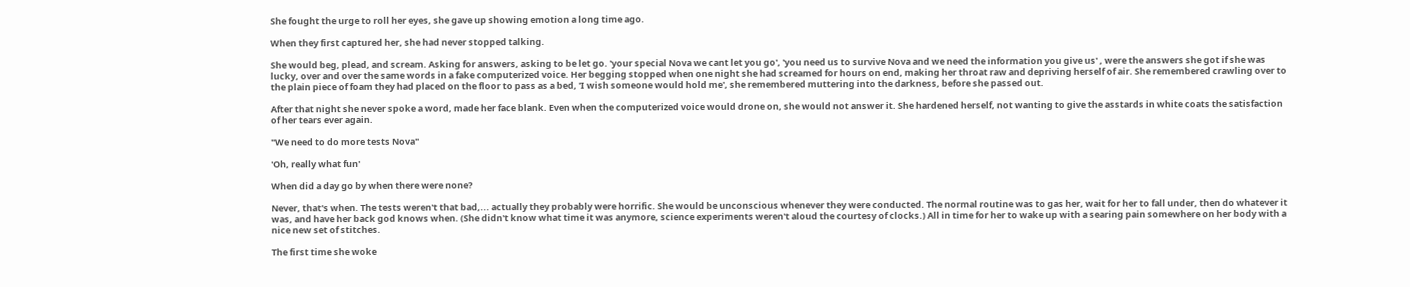She fought the urge to roll her eyes, she gave up showing emotion a long time ago.

When they first captured her, she had never stopped talking.

She would beg, plead, and scream. Asking for answers, asking to be let go. 'your special Nova we cant let you go', 'you need us to survive Nova and we need the information you give us' , were the answers she got if she was lucky, over and over the same words in a fake computerized voice. Her begging stopped when one night she had screamed for hours on end, making her throat raw and depriving herself of air. She remembered crawling over to the plain piece of foam they had placed on the floor to pass as a bed, 'I wish someone would hold me', she remembered muttering into the darkness, before she passed out.

After that night she never spoke a word, made her face blank. Even when the computerized voice would drone on, she would not answer it. She hardened herself, not wanting to give the asstards in white coats the satisfaction of her tears ever again.

"We need to do more tests Nova"

'Oh, really what fun'

When did a day go by when there were none?

Never, that's when. The tests weren't that bad,... actually they probably were horrific. She would be unconscious whenever they were conducted. The normal routine was to gas her, wait for her to fall under, then do whatever it was, and have her back god knows when. (She didn't know what time it was anymore, science experiments weren't aloud the courtesy of clocks.) All in time for her to wake up with a searing pain somewhere on her body with a nice new set of stitches.

The first time she woke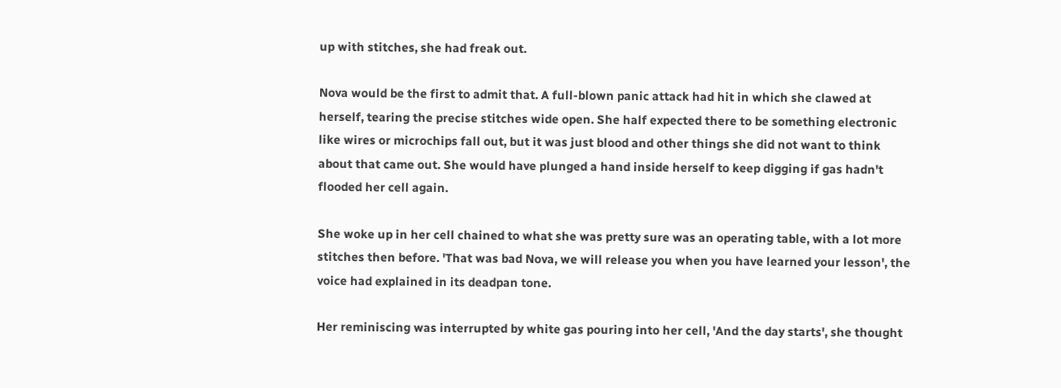up with stitches, she had freak out.

Nova would be the first to admit that. A full-blown panic attack had hit in which she clawed at herself, tearing the precise stitches wide open. She half expected there to be something electronic like wires or microchips fall out, but it was just blood and other things she did not want to think about that came out. She would have plunged a hand inside herself to keep digging if gas hadn't flooded her cell again.

She woke up in her cell chained to what she was pretty sure was an operating table, with a lot more stitches then before. 'That was bad Nova, we will release you when you have learned your lesson', the voice had explained in its deadpan tone.

Her reminiscing was interrupted by white gas pouring into her cell, 'And the day starts', she thought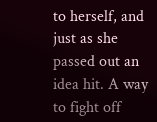to herself, and just as she passed out an idea hit. A way to fight off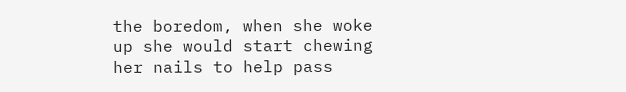the boredom, when she woke up she would start chewing her nails to help pass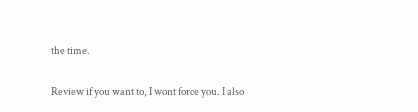the time.

Review if you want to, I wont force you. I also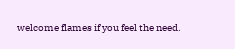welcome flames if you feel the need.